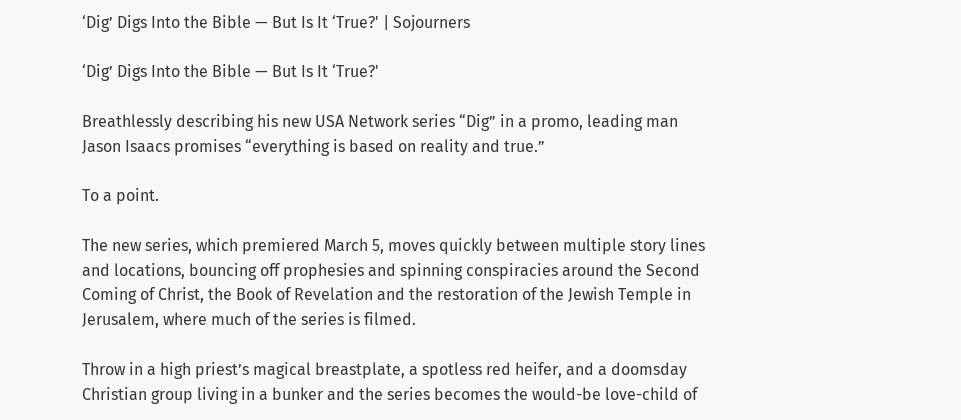‘Dig’ Digs Into the Bible — But Is It ‘True?' | Sojourners

‘Dig’ Digs Into the Bible — But Is It ‘True?'

Breathlessly describing his new USA Network series “Dig” in a promo, leading man Jason Isaacs promises “everything is based on reality and true.”

To a point.

The new series, which premiered March 5, moves quickly between multiple story lines and locations, bouncing off prophesies and spinning conspiracies around the Second Coming of Christ, the Book of Revelation and the restoration of the Jewish Temple in Jerusalem, where much of the series is filmed.

Throw in a high priest’s magical breastplate, a spotless red heifer, and a doomsday Christian group living in a bunker and the series becomes the would-be love-child of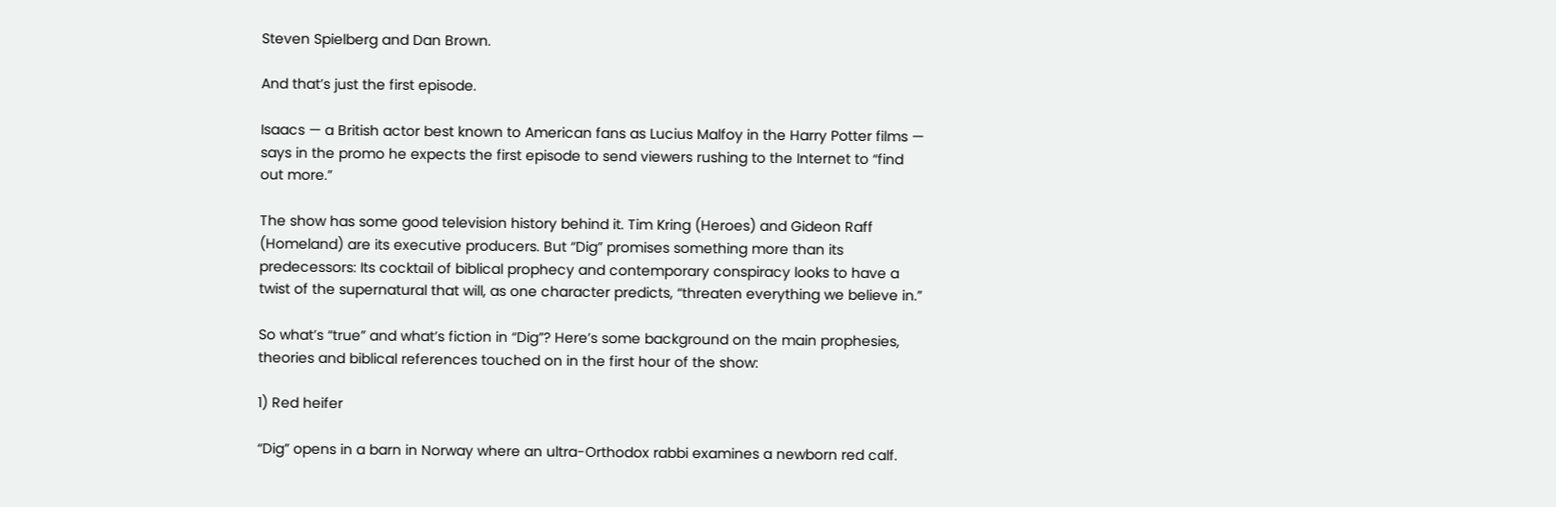Steven Spielberg and Dan Brown.

And that’s just the first episode.

Isaacs — a British actor best known to American fans as Lucius Malfoy in the Harry Potter films — says in the promo he expects the first episode to send viewers rushing to the Internet to “find out more.”

The show has some good television history behind it. Tim Kring (Heroes) and Gideon Raff (Homeland) are its executive producers. But “Dig” promises something more than its predecessors: Its cocktail of biblical prophecy and contemporary conspiracy looks to have a twist of the supernatural that will, as one character predicts, “threaten everything we believe in.”

So what’s “true” and what’s fiction in “Dig”? Here’s some background on the main prophesies, theories and biblical references touched on in the first hour of the show:

1) Red heifer

“Dig” opens in a barn in Norway where an ultra-Orthodox rabbi examines a newborn red calf.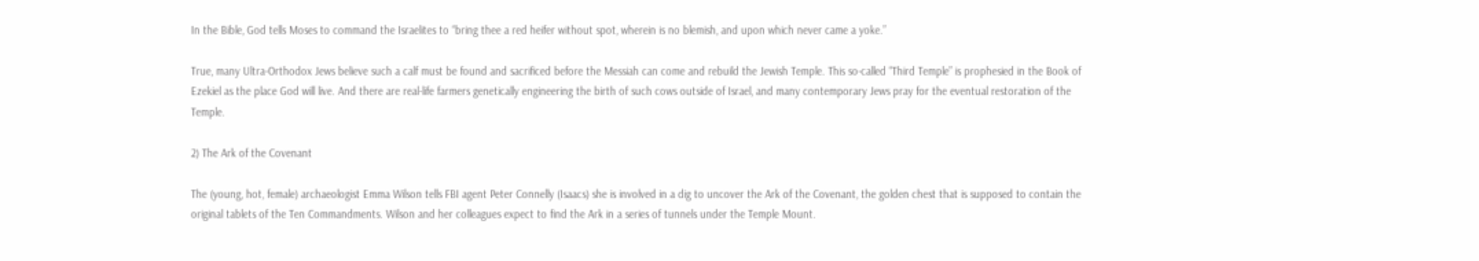In the Bible, God tells Moses to command the Israelites to “bring thee a red heifer without spot, wherein is no blemish, and upon which never came a yoke.”

True, many Ultra-Orthodox Jews believe such a calf must be found and sacrificed before the Messiah can come and rebuild the Jewish Temple. This so-called “Third Temple” is prophesied in the Book of Ezekiel as the place God will live. And there are real-life farmers genetically engineering the birth of such cows outside of Israel, and many contemporary Jews pray for the eventual restoration of the Temple.

2) The Ark of the Covenant

The (young, hot, female) archaeologist Emma Wilson tells FBI agent Peter Connelly (Isaacs) she is involved in a dig to uncover the Ark of the Covenant, the golden chest that is supposed to contain the original tablets of the Ten Commandments. Wilson and her colleagues expect to find the Ark in a series of tunnels under the Temple Mount.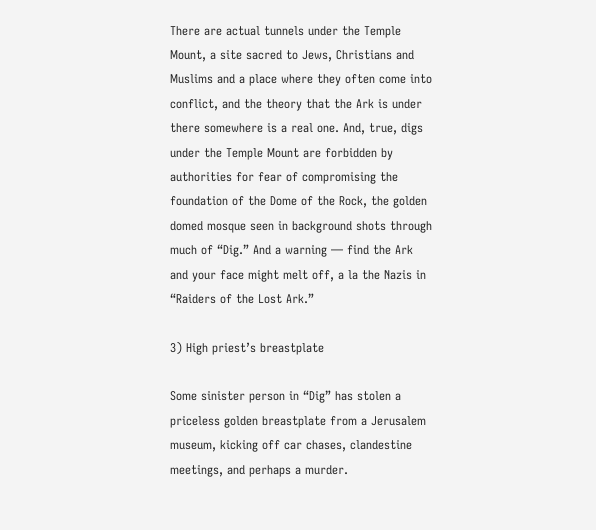There are actual tunnels under the Temple Mount, a site sacred to Jews, Christians and Muslims and a place where they often come into conflict, and the theory that the Ark is under there somewhere is a real one. And, true, digs under the Temple Mount are forbidden by authorities for fear of compromising the foundation of the Dome of the Rock, the golden domed mosque seen in background shots through much of “Dig.” And a warning — find the Ark and your face might melt off, a la the Nazis in “Raiders of the Lost Ark.”

3) High priest’s breastplate

Some sinister person in “Dig” has stolen a priceless golden breastplate from a Jerusalem museum, kicking off car chases, clandestine meetings, and perhaps a murder.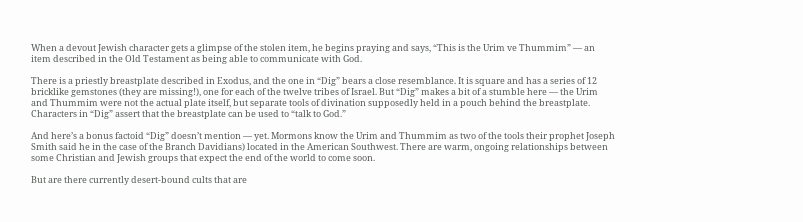When a devout Jewish character gets a glimpse of the stolen item, he begins praying and says, “This is the Urim ve Thummim” — an item described in the Old Testament as being able to communicate with God.

There is a priestly breastplate described in Exodus, and the one in “Dig” bears a close resemblance. It is square and has a series of 12 bricklike gemstones (they are missing!), one for each of the twelve tribes of Israel. But “Dig” makes a bit of a stumble here — the Urim and Thummim were not the actual plate itself, but separate tools of divination supposedly held in a pouch behind the breastplate. Characters in “Dig” assert that the breastplate can be used to “talk to God.”

And here’s a bonus factoid “Dig” doesn’t mention — yet. Mormons know the Urim and Thummim as two of the tools their prophet Joseph Smith said he in the case of the Branch Davidians) located in the American Southwest. There are warm, ongoing relationships between some Christian and Jewish groups that expect the end of the world to come soon.

But are there currently desert-bound cults that are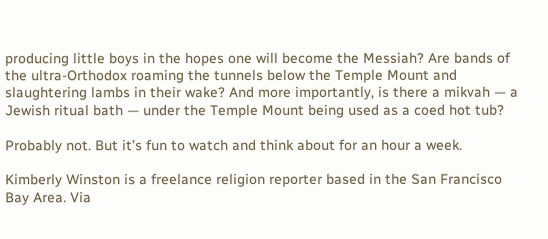producing little boys in the hopes one will become the Messiah? Are bands of the ultra-Orthodox roaming the tunnels below the Temple Mount and slaughtering lambs in their wake? And more importantly, is there a mikvah — a Jewish ritual bath — under the Temple Mount being used as a coed hot tub?

Probably not. But it’s fun to watch and think about for an hour a week.

Kimberly Winston is a freelance religion reporter based in the San Francisco Bay Area. Via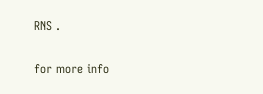RNS .

for more info